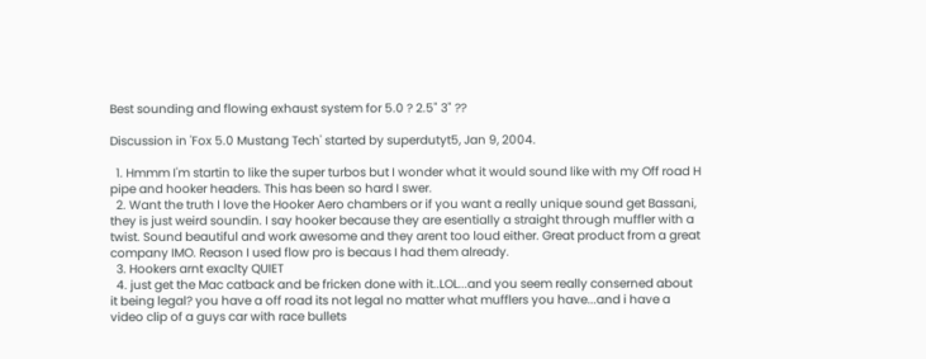Best sounding and flowing exhaust system for 5.0 ? 2.5" 3" ??

Discussion in 'Fox 5.0 Mustang Tech' started by superdutyt5, Jan 9, 2004.

  1. Hmmm I'm startin to like the super turbos but I wonder what it would sound like with my Off road H pipe and hooker headers. This has been so hard I swer.
  2. Want the truth I love the Hooker Aero chambers or if you want a really unique sound get Bassani, they is just weird soundin. I say hooker because they are esentially a straight through muffler with a twist. Sound beautiful and work awesome and they arent too loud either. Great product from a great company IMO. Reason I used flow pro is becaus I had them already.
  3. Hookers arnt exaclty QUIET
  4. just get the Mac catback and be fricken done with it..LOL...and you seem really conserned about it being legal? you have a off road its not legal no matter what mufflers you have...and i have a video clip of a guys car with race bullets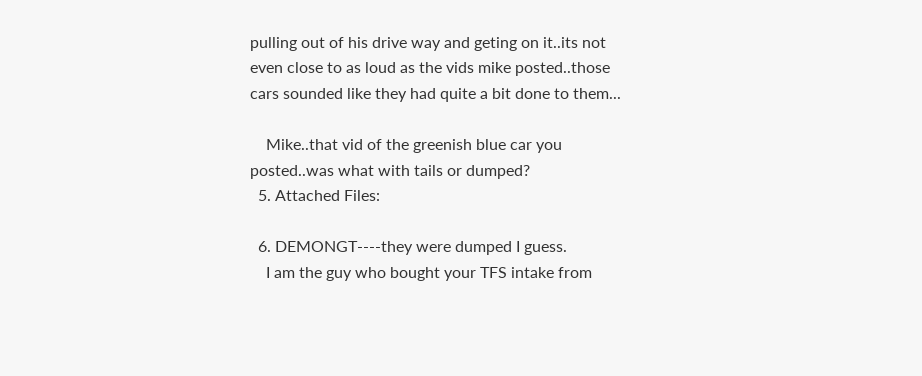pulling out of his drive way and geting on it..its not even close to as loud as the vids mike posted..those cars sounded like they had quite a bit done to them...

    Mike..that vid of the greenish blue car you posted..was what with tails or dumped?
  5. Attached Files:

  6. DEMONGT----they were dumped I guess.
    I am the guy who bought your TFS intake from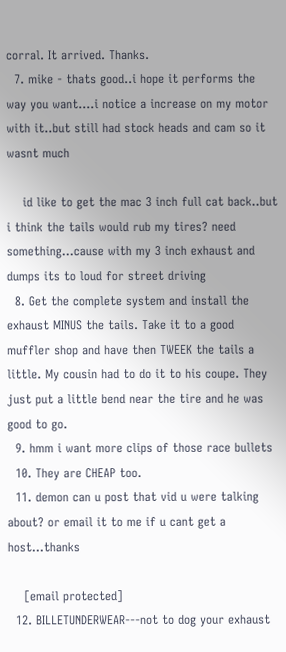corral. It arrived. Thanks.
  7. mike - thats good..i hope it performs the way you want....i notice a increase on my motor with it..but still had stock heads and cam so it wasnt much

    id like to get the mac 3 inch full cat back..but i think the tails would rub my tires? need something...cause with my 3 inch exhaust and dumps its to loud for street driving
  8. Get the complete system and install the exhaust MINUS the tails. Take it to a good muffler shop and have then TWEEK the tails a little. My cousin had to do it to his coupe. They just put a little bend near the tire and he was good to go.
  9. hmm i want more clips of those race bullets
  10. They are CHEAP too.
  11. demon can u post that vid u were talking about? or email it to me if u cant get a host...thanks

    [email protected]
  12. BILLETUNDERWEAR---not to dog your exhaust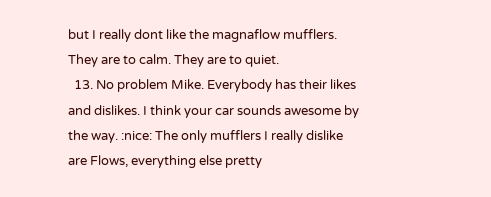but I really dont like the magnaflow mufflers. They are to calm. They are to quiet.
  13. No problem Mike. Everybody has their likes and dislikes. I think your car sounds awesome by the way. :nice: The only mufflers I really dislike are Flows, everything else pretty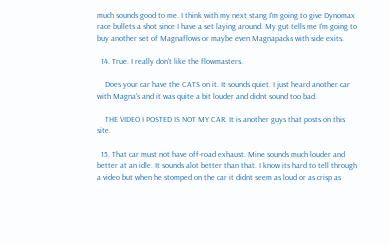much sounds good to me. I think with my next stang I'm going to give Dynomax race bullets a shot since I have a set laying around. My gut tells me I'm going to buy another set of Magnaflows or maybe even Magnapacks with side exits.

  14. True. I really don't like the flowmasters.

    Does your car have the CATS on it. It sounds quiet. I just heard another car with Magna's and it was quite a bit louder and didnt sound too bad.

    THE VIDEO I POSTED IS NOT MY CAR. It is another guys that posts on this site.

  15. That car must not have off-road exhaust. Mine sounds much louder and better at an idle. It sounds alot better than that. I know its hard to tell through a video but when he stomped on the car it didnt seem as loud or as crisp as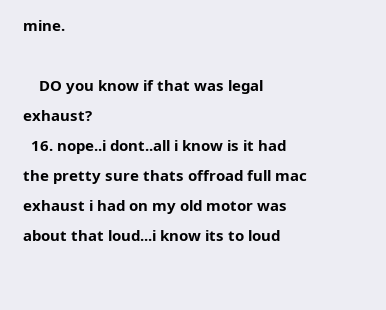mine.

    DO you know if that was legal exhaust?
  16. nope..i dont..all i know is it had the pretty sure thats offroad full mac exhaust i had on my old motor was about that loud...i know its to loud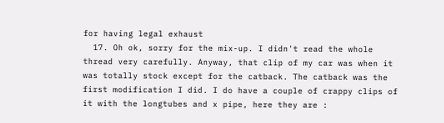for having legal exhaust
  17. Oh ok, sorry for the mix-up. I didn't read the whole thread very carefully. Anyway, that clip of my car was when it was totally stock except for the catback. The catback was the first modification I did. I do have a couple of crappy clips of it with the longtubes and x pipe, here they are :